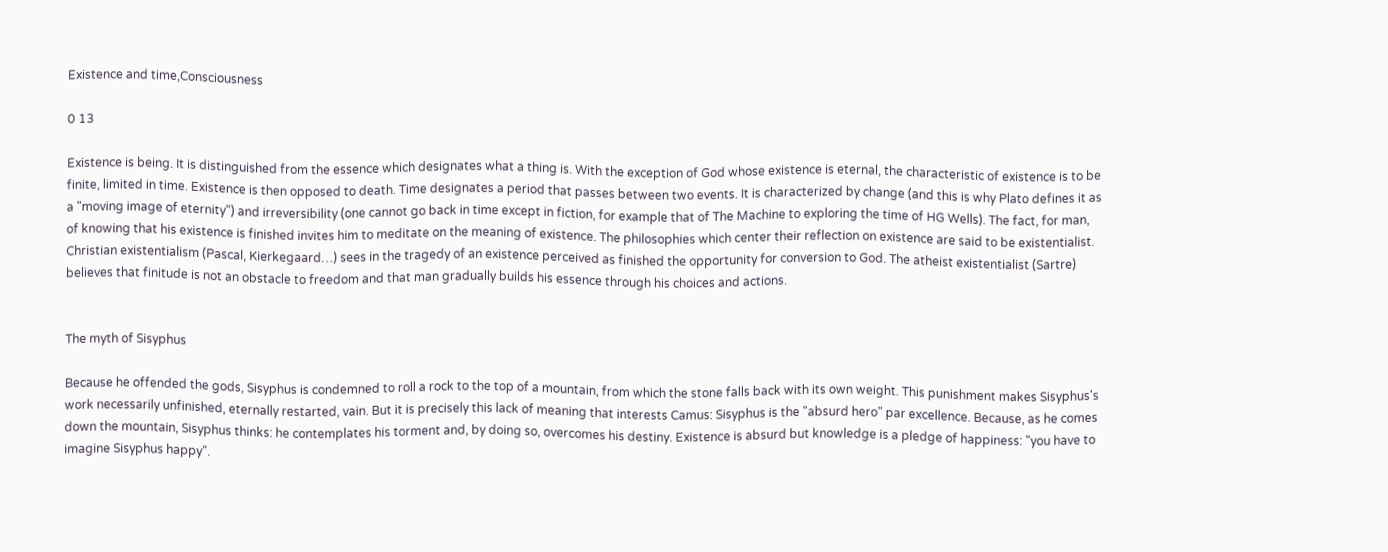Existence and time,Consciousness

0 13

Existence is being. It is distinguished from the essence which designates what a thing is. With the exception of God whose existence is eternal, the characteristic of existence is to be finite, limited in time. Existence is then opposed to death. Time designates a period that passes between two events. It is characterized by change (and this is why Plato defines it as a "moving image of eternity") and irreversibility (one cannot go back in time except in fiction, for example that of The Machine to exploring the time of HG Wells). The fact, for man, of knowing that his existence is finished invites him to meditate on the meaning of existence. The philosophies which center their reflection on existence are said to be existentialist. Christian existentialism (Pascal, Kierkegaard…) sees in the tragedy of an existence perceived as finished the opportunity for conversion to God. The atheist existentialist (Sartre) believes that finitude is not an obstacle to freedom and that man gradually builds his essence through his choices and actions.


The myth of Sisyphus

Because he offended the gods, Sisyphus is condemned to roll a rock to the top of a mountain, from which the stone falls back with its own weight. This punishment makes Sisyphus's work necessarily unfinished, eternally restarted, vain. But it is precisely this lack of meaning that interests Camus: Sisyphus is the "absurd hero" par excellence. Because, as he comes down the mountain, Sisyphus thinks: he contemplates his torment and, by doing so, overcomes his destiny. Existence is absurd but knowledge is a pledge of happiness: "you have to imagine Sisyphus happy".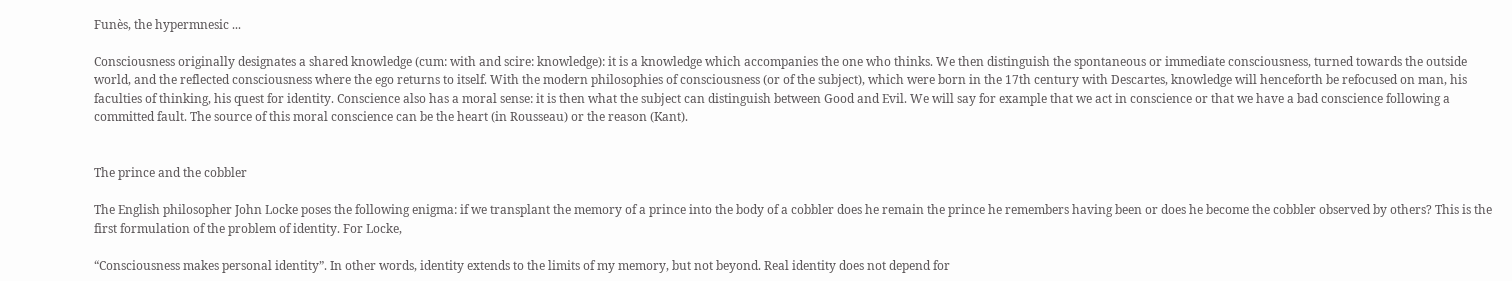Funès, the hypermnesic ...

Consciousness originally designates a shared knowledge (cum: with and scire: knowledge): it is a knowledge which accompanies the one who thinks. We then distinguish the spontaneous or immediate consciousness, turned towards the outside world, and the reflected consciousness where the ego returns to itself. With the modern philosophies of consciousness (or of the subject), which were born in the 17th century with Descartes, knowledge will henceforth be refocused on man, his faculties of thinking, his quest for identity. Conscience also has a moral sense: it is then what the subject can distinguish between Good and Evil. We will say for example that we act in conscience or that we have a bad conscience following a committed fault. The source of this moral conscience can be the heart (in Rousseau) or the reason (Kant).


The prince and the cobbler

The English philosopher John Locke poses the following enigma: if we transplant the memory of a prince into the body of a cobbler does he remain the prince he remembers having been or does he become the cobbler observed by others? This is the first formulation of the problem of identity. For Locke,

“Consciousness makes personal identity”. In other words, identity extends to the limits of my memory, but not beyond. Real identity does not depend for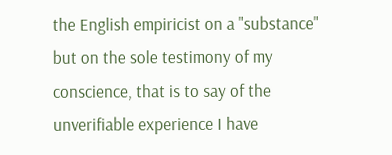the English empiricist on a "substance" but on the sole testimony of my conscience, that is to say of the unverifiable experience I have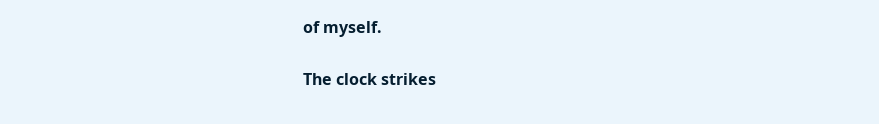of myself.

The clock strikes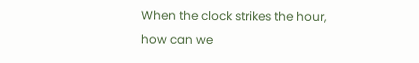When the clock strikes the hour, how can we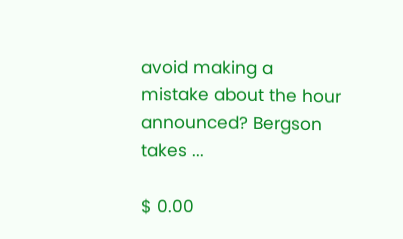avoid making a mistake about the hour announced? Bergson takes ...

$ 0.00